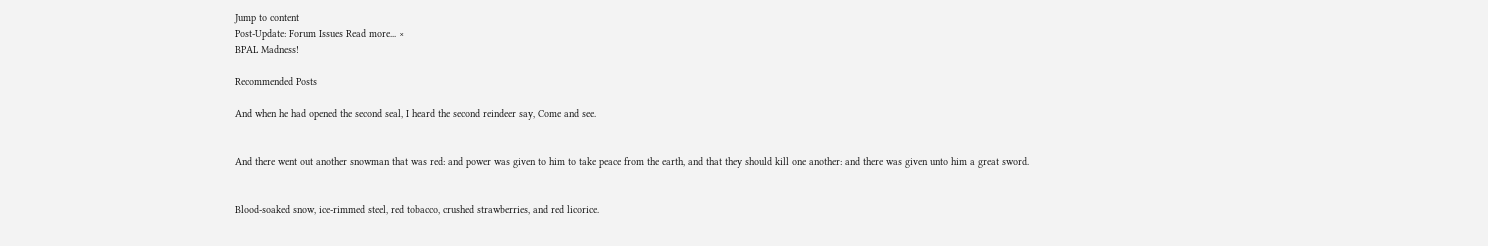Jump to content
Post-Update: Forum Issues Read more... ×
BPAL Madness!

Recommended Posts

And when he had opened the second seal, I heard the second reindeer say, Come and see.


And there went out another snowman that was red: and power was given to him to take peace from the earth, and that they should kill one another: and there was given unto him a great sword.


Blood-soaked snow, ice-rimmed steel, red tobacco, crushed strawberries, and red licorice.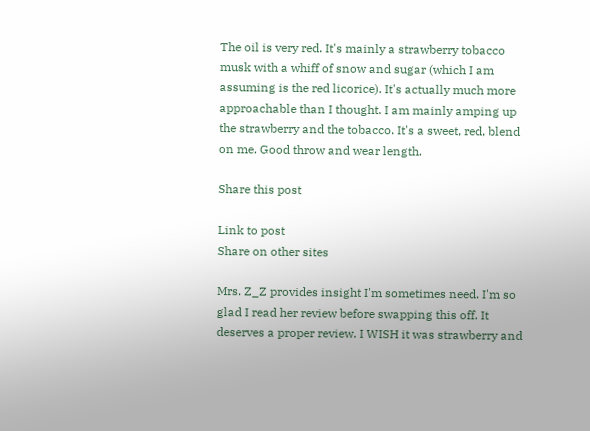The oil is very red. It's mainly a strawberry tobacco musk with a whiff of snow and sugar (which I am assuming is the red licorice). It's actually much more approachable than I thought. I am mainly amping up the strawberry and the tobacco. It's a sweet, red, blend on me. Good throw and wear length.

Share this post

Link to post
Share on other sites

Mrs. Z_Z provides insight I'm sometimes need. I'm so glad I read her review before swapping this off. It deserves a proper review. I WISH it was strawberry and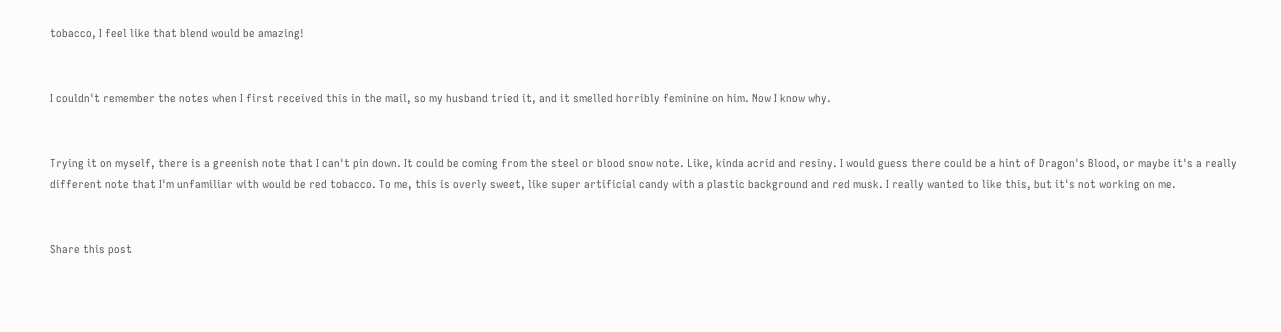tobacco, I feel like that blend would be amazing!


I couldn't remember the notes when I first received this in the mail, so my husband tried it, and it smelled horribly feminine on him. Now I know why.


Trying it on myself, there is a greenish note that I can't pin down. It could be coming from the steel or blood snow note. Like, kinda acrid and resiny. I would guess there could be a hint of Dragon's Blood, or maybe it's a really different note that I'm unfamiliar with would be red tobacco. To me, this is overly sweet, like super artificial candy with a plastic background and red musk. I really wanted to like this, but it's not working on me.


Share this post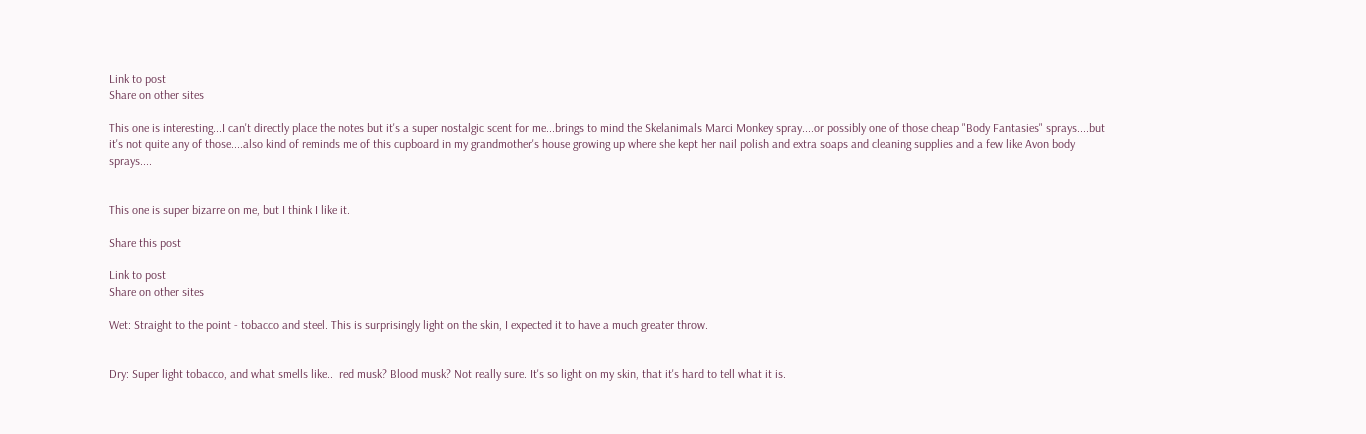Link to post
Share on other sites

This one is interesting...I can't directly place the notes but it's a super nostalgic scent for me...brings to mind the Skelanimals Marci Monkey spray....or possibly one of those cheap "Body Fantasies" sprays....but it's not quite any of those....also kind of reminds me of this cupboard in my grandmother's house growing up where she kept her nail polish and extra soaps and cleaning supplies and a few like Avon body sprays....


This one is super bizarre on me, but I think I like it.

Share this post

Link to post
Share on other sites

Wet: Straight to the point - tobacco and steel. This is surprisingly light on the skin, I expected it to have a much greater throw.


Dry: Super light tobacco, and what smells like..  red musk? Blood musk? Not really sure. It's so light on my skin, that it's hard to tell what it is.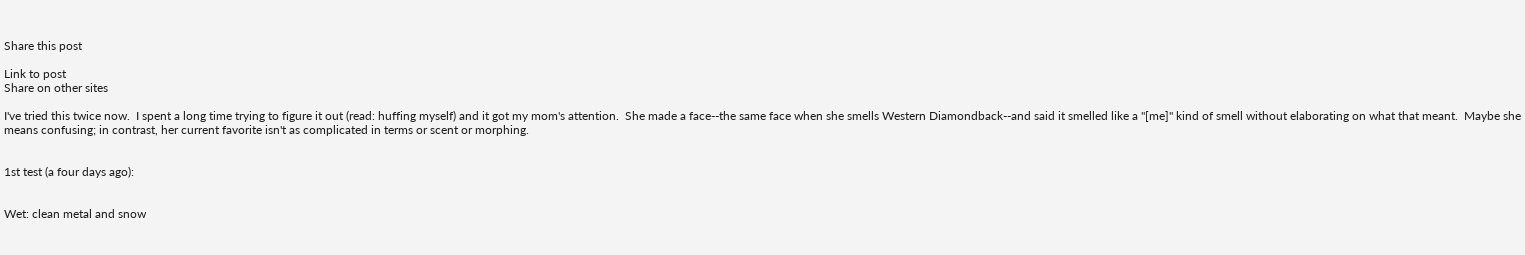Share this post

Link to post
Share on other sites

I've tried this twice now.  I spent a long time trying to figure it out (read: huffing myself) and it got my mom's attention.  She made a face--the same face when she smells Western Diamondback--and said it smelled like a "[me]" kind of smell without elaborating on what that meant.  Maybe she means confusing; in contrast, her current favorite isn't as complicated in terms or scent or morphing.


1st test (a four days ago):


Wet: clean metal and snow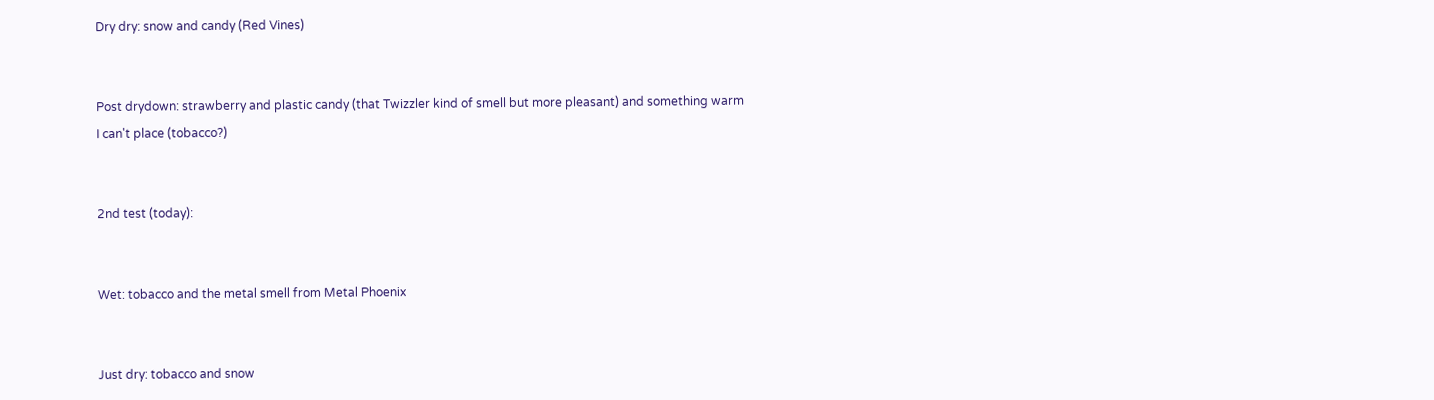Dry dry: snow and candy (Red Vines)


Post drydown: strawberry and plastic candy (that Twizzler kind of smell but more pleasant) and something warm I can't place (tobacco?)


2nd test (today):


Wet: tobacco and the metal smell from Metal Phoenix


Just dry: tobacco and snow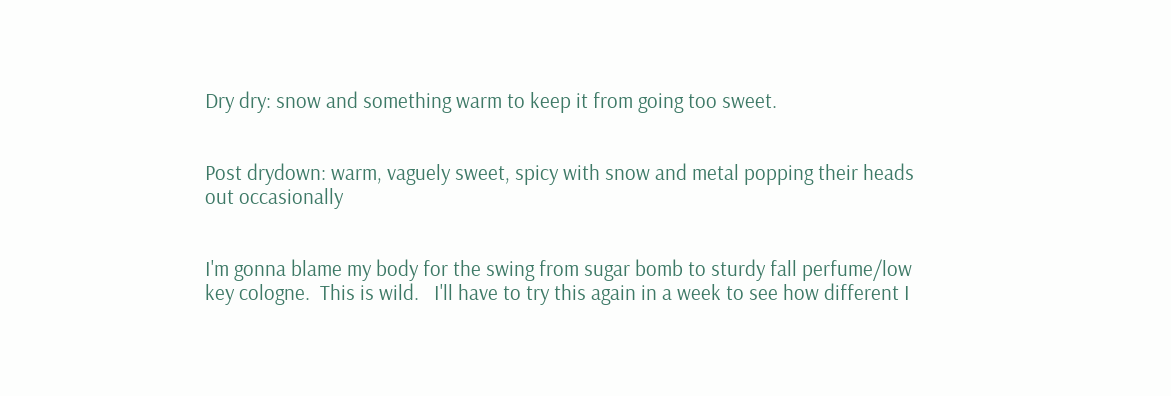Dry dry: snow and something warm to keep it from going too sweet.


Post drydown: warm, vaguely sweet, spicy with snow and metal popping their heads out occasionally


I'm gonna blame my body for the swing from sugar bomb to sturdy fall perfume/low key cologne.  This is wild.   I'll have to try this again in a week to see how different I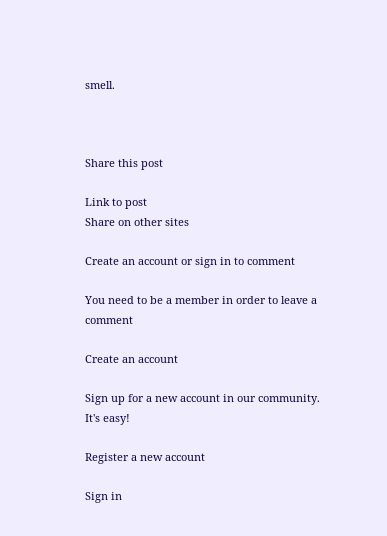smell.



Share this post

Link to post
Share on other sites

Create an account or sign in to comment

You need to be a member in order to leave a comment

Create an account

Sign up for a new account in our community. It's easy!

Register a new account

Sign in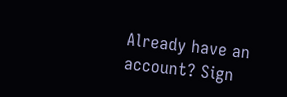Already have an account? Sign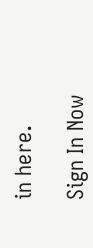in here.

Sign In Now